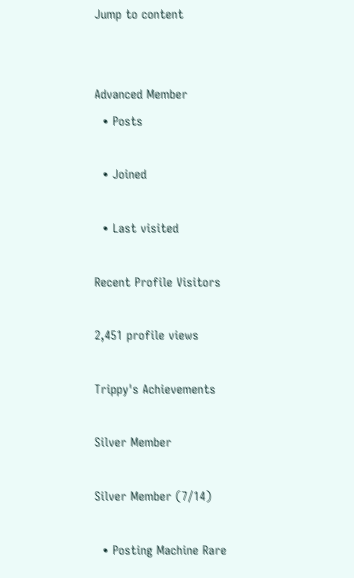Jump to content


Advanced Member
  • Posts

  • Joined

  • Last visited

Recent Profile Visitors

2,451 profile views

Trippy's Achievements

Silver Member

Silver Member (7/14)

  • Posting Machine Rare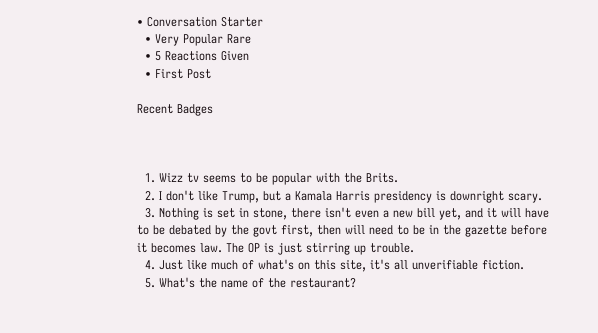• Conversation Starter
  • Very Popular Rare
  • 5 Reactions Given
  • First Post

Recent Badges



  1. Wizz tv seems to be popular with the Brits.
  2. I don't like Trump, but a Kamala Harris presidency is downright scary.
  3. Nothing is set in stone, there isn't even a new bill yet, and it will have to be debated by the govt first, then will need to be in the gazette before it becomes law. The OP is just stirring up trouble.
  4. Just like much of what's on this site, it's all unverifiable fiction.
  5. What's the name of the restaurant?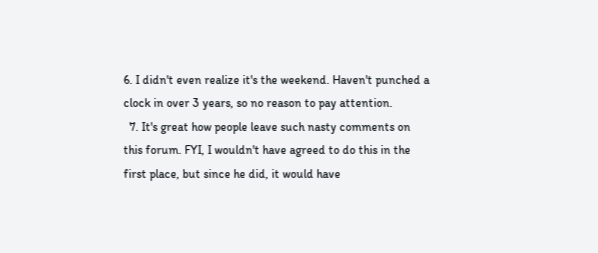6. I didn't even realize it's the weekend. Haven't punched a clock in over 3 years, so no reason to pay attention.
  7. It's great how people leave such nasty comments on this forum. FYI, I wouldn't have agreed to do this in the first place, but since he did, it would have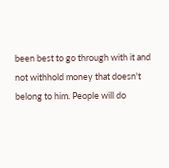been best to go through with it and not withhold money that doesn't belong to him. People will do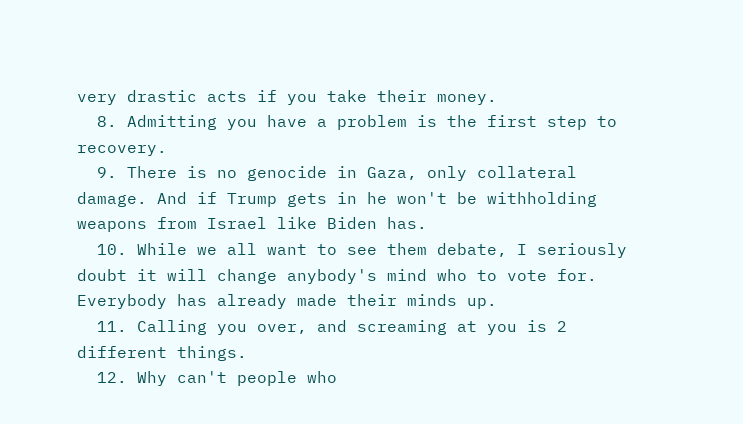very drastic acts if you take their money.
  8. Admitting you have a problem is the first step to recovery.
  9. There is no genocide in Gaza, only collateral damage. And if Trump gets in he won't be withholding weapons from Israel like Biden has.
  10. While we all want to see them debate, I seriously doubt it will change anybody's mind who to vote for. Everybody has already made their minds up.
  11. Calling you over, and screaming at you is 2 different things.
  12. Why can't people who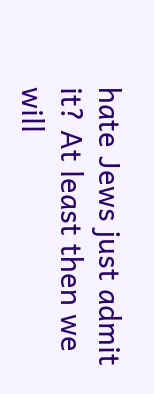hate Jews just admit it? At least then we will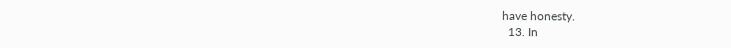have honesty.
  13. In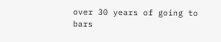over 30 years of going to bars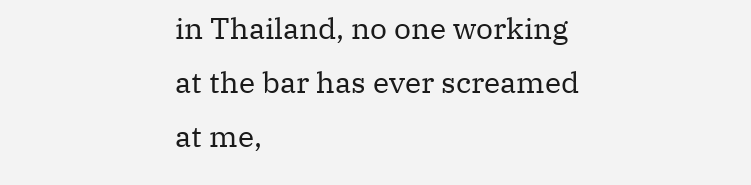in Thailand, no one working at the bar has ever screamed at me,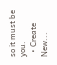so it must be you.
  • Create New...